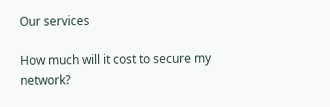Our services

How much will it cost to secure my network?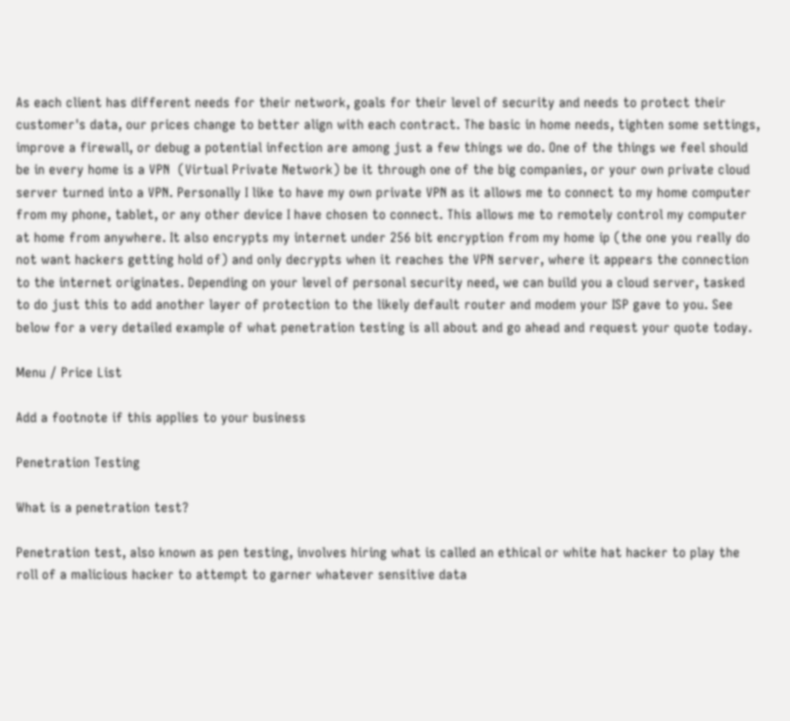As each client has different needs for their network, goals for their level of security and needs to protect their customer's data, our prices change to better align with each contract. The basic in home needs, tighten some settings, improve a firewall, or debug a potential infection are among just a few things we do. One of the things we feel should be in every home is a VPN  (Virtual Private Network) be it through one of the big companies, or your own private cloud server turned into a VPN. Personally I like to have my own private VPN as it allows me to connect to my home computer from my phone, tablet, or any other device I have chosen to connect. This allows me to remotely control my computer at home from anywhere. It also encrypts my internet under 256 bit encryption from my home ip (the one you really do not want hackers getting hold of) and only decrypts when it reaches the VPN server, where it appears the connection to the internet originates. Depending on your level of personal security need, we can build you a cloud server, tasked to do just this to add another layer of protection to the likely default router and modem your ISP gave to you. See below for a very detailed example of what penetration testing is all about and go ahead and request your quote today.

Menu / Price List

Add a footnote if this applies to your business

Penetration Testing

What is a penetration test?

Penetration test, also known as pen testing, involves hiring what is called an ethical or white hat hacker to play the roll of a malicious hacker to attempt to garner whatever sensitive data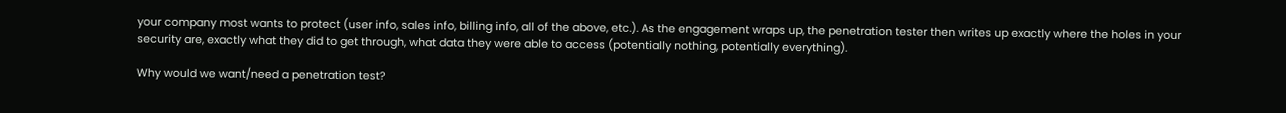your company most wants to protect (user info, sales info, billing info, all of the above, etc.). As the engagement wraps up, the penetration tester then writes up exactly where the holes in your security are, exactly what they did to get through, what data they were able to access (potentially nothing, potentially everything).

Why would we want/need a penetration test?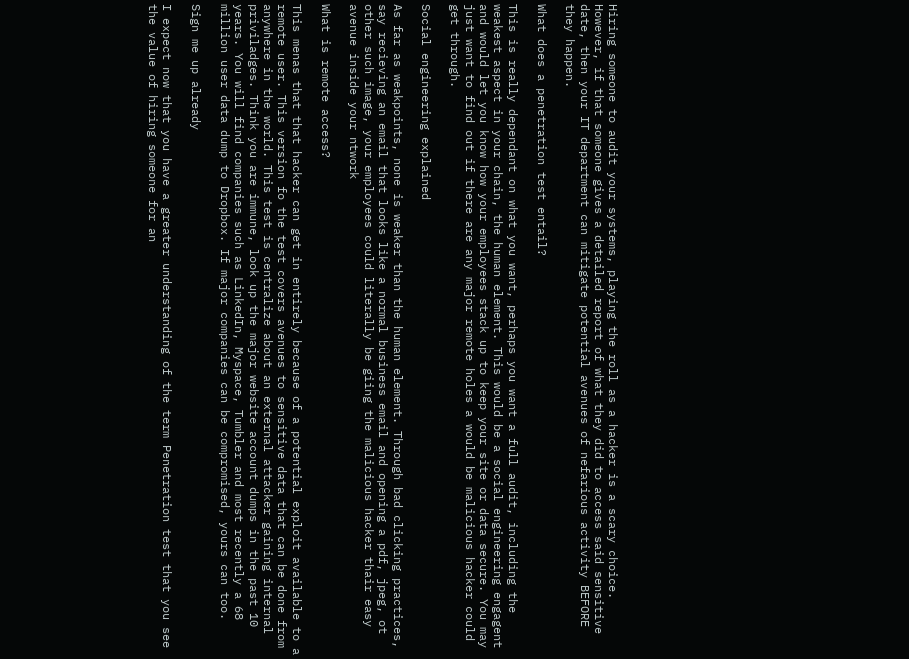Hiring someone to audit your systems, playing the roll as a hacker is a scary choice. However, if that someone gives a detailed report of what they did to access said sensitive date, then your IT department can mitigate potential avenues of nefarious activity BEFORE they happen.

What does a penetration test entail?

This is really dependant on what you want, perhaps you want a full audit, including the weakest aspect in your chain, the human element. This would be a social engineering engagent and would let you know how your employees stack up to keep your site or data secure. You may just want to find out if there are any major remote holes a would be malicious hacker could get through.

Social engineering explained

As far as weakpoints, none is weaker than the human element. Through bad clicking practices, say recieving an email that looks like a normal business email and opening a pdf, jpeg, ot other such image, your employees could literally be giing the malicious hacker thair easy avenue inside your ntwork

What is remote access?

This menas that that hacker can get in entirely because of a potential exploit available to a remote user. This version fo the test covers avenues to sensitive data that can be done from anywhere in the world. This test is centralize about an external attacker gaining internal priviladges. Think you are immune, look up the major website account dumps in the past 10 years. You will find companies such as LinkedIn, Myspace, Tumbler and most recently a 68 million user data dump to Dropbox. If major companies can be compromised, yours can too.

Sign me up already

I expect now that you have a greater understanding of the term Penetration test that you see the value of hiring someone for an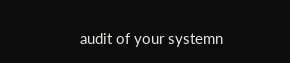audit of your systemn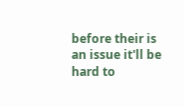before their is an issue it'll be hard to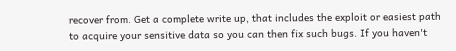recover from. Get a complete write up, that includes the exploit or easiest path to acquire your sensitive data so you can then fix such bugs. If you haven't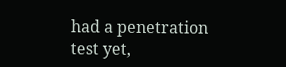had a penetration test yet,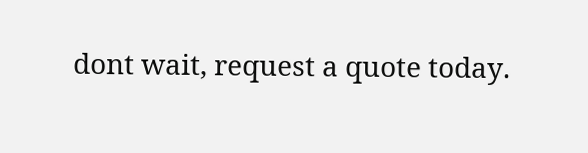dont wait, request a quote today.